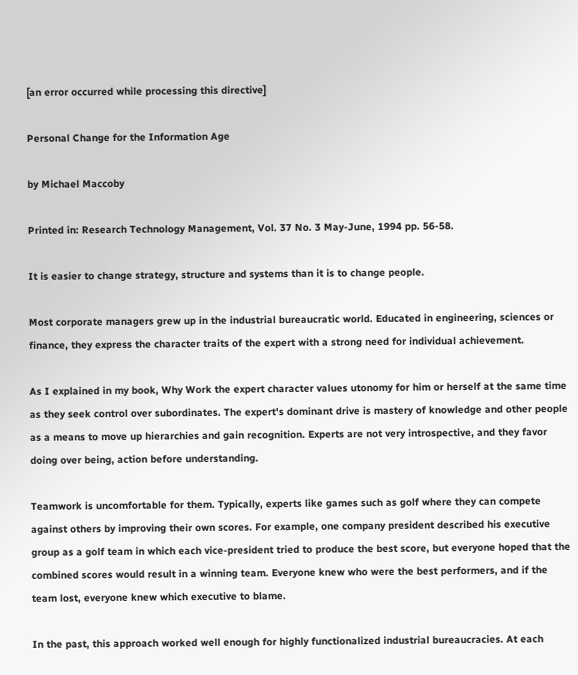[an error occurred while processing this directive]

Personal Change for the Information Age

by Michael Maccoby

Printed in: Research Technology Management, Vol. 37 No. 3 May-June, 1994 pp. 56-58.

It is easier to change strategy, structure and systems than it is to change people.

Most corporate managers grew up in the industrial bureaucratic world. Educated in engineering, sciences or finance, they express the character traits of the expert with a strong need for individual achievement.

As I explained in my book, Why Work the expert character values utonomy for him or herself at the same time as they seek control over subordinates. The expert's dominant drive is mastery of knowledge and other people as a means to move up hierarchies and gain recognition. Experts are not very introspective, and they favor doing over being, action before understanding.

Teamwork is uncomfortable for them. Typically, experts like games such as golf where they can compete against others by improving their own scores. For example, one company president described his executive group as a golf team in which each vice-president tried to produce the best score, but everyone hoped that the combined scores would result in a winning team. Everyone knew who were the best performers, and if the team lost, everyone knew which executive to blame.

In the past, this approach worked well enough for highly functionalized industrial bureaucracies. At each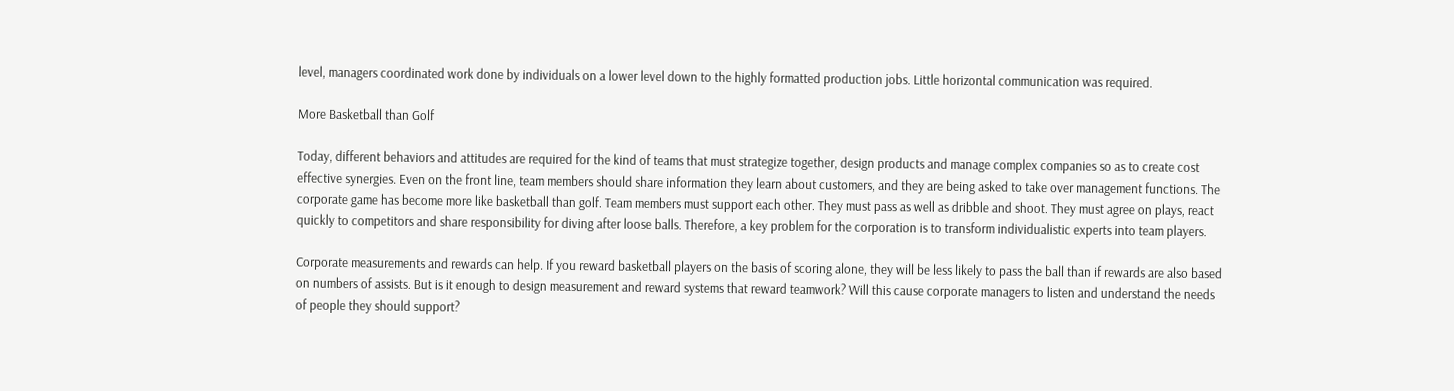level, managers coordinated work done by individuals on a lower level down to the highly formatted production jobs. Little horizontal communication was required.

More Basketball than Golf

Today, different behaviors and attitudes are required for the kind of teams that must strategize together, design products and manage complex companies so as to create cost effective synergies. Even on the front line, team members should share information they learn about customers, and they are being asked to take over management functions. The corporate game has become more like basketball than golf. Team members must support each other. They must pass as well as dribble and shoot. They must agree on plays, react quickly to competitors and share responsibility for diving after loose balls. Therefore, a key problem for the corporation is to transform individualistic experts into team players.

Corporate measurements and rewards can help. If you reward basketball players on the basis of scoring alone, they will be less likely to pass the ball than if rewards are also based on numbers of assists. But is it enough to design measurement and reward systems that reward teamwork? Will this cause corporate managers to listen and understand the needs of people they should support?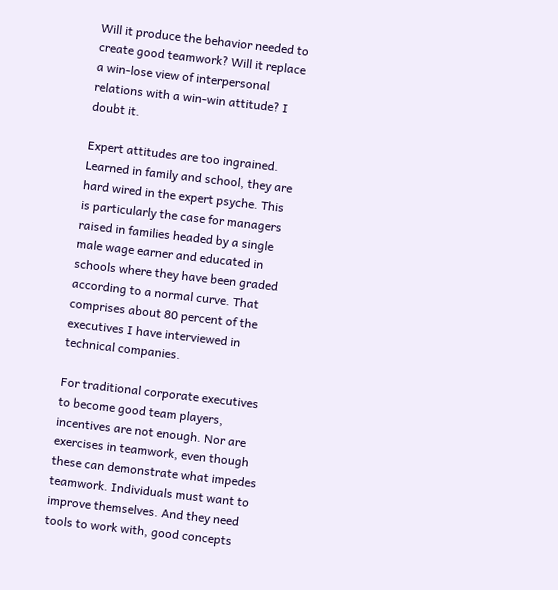Will it produce the behavior needed to create good teamwork? Will it replace a win-lose view of interpersonal relations with a win-win attitude? I doubt it.

Expert attitudes are too ingrained. Learned in family and school, they are hard wired in the expert psyche. This is particularly the case for managers raised in families headed by a single male wage earner and educated in schools where they have been graded according to a normal curve. That comprises about 80 percent of the executives I have interviewed in technical companies.

For traditional corporate executives to become good team players, incentives are not enough. Nor are exercises in teamwork, even though these can demonstrate what impedes teamwork. Individuals must want to improve themselves. And they need tools to work with, good concepts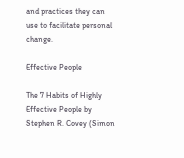and practices they can use to facilitate personal change.

Effective People

The 7 Habits of Highly Effective People by Stephen R. Covey (Simon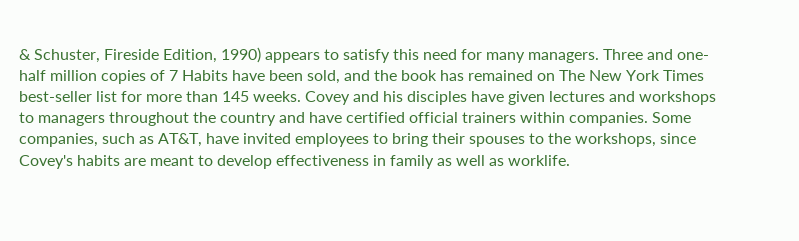& Schuster, Fireside Edition, 1990) appears to satisfy this need for many managers. Three and one-half million copies of 7 Habits have been sold, and the book has remained on The New York Times best-seller list for more than 145 weeks. Covey and his disciples have given lectures and workshops to managers throughout the country and have certified official trainers within companies. Some companies, such as AT&T, have invited employees to bring their spouses to the workshops, since Covey's habits are meant to develop effectiveness in family as well as worklife.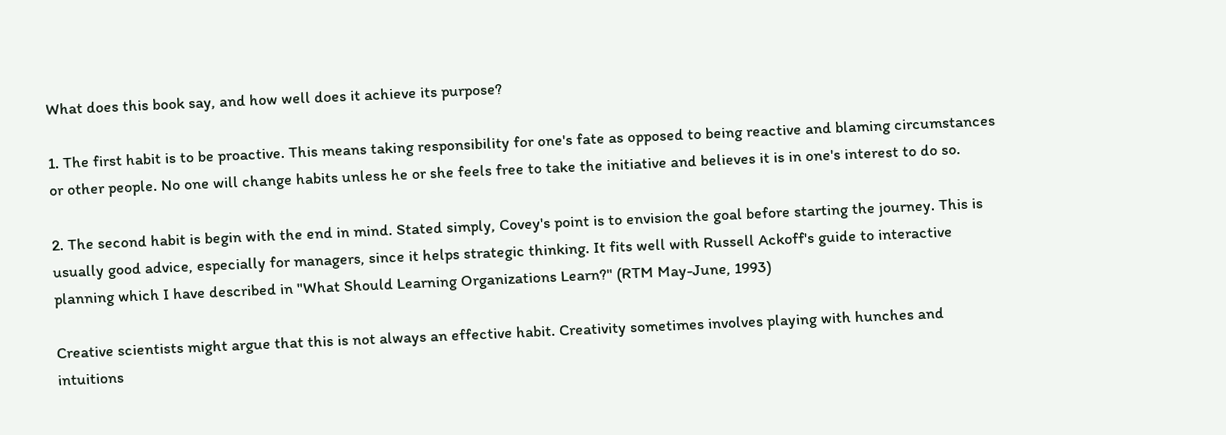What does this book say, and how well does it achieve its purpose?

1. The first habit is to be proactive. This means taking responsibility for one's fate as opposed to being reactive and blaming circumstances or other people. No one will change habits unless he or she feels free to take the initiative and believes it is in one's interest to do so.

2. The second habit is begin with the end in mind. Stated simply, Covey's point is to envision the goal before starting the journey. This is usually good advice, especially for managers, since it helps strategic thinking. It fits well with Russell Ackoff's guide to interactive planning which I have described in "What Should Learning Organizations Learn?" (RTM May-June, 1993)

Creative scientists might argue that this is not always an effective habit. Creativity sometimes involves playing with hunches and intuitions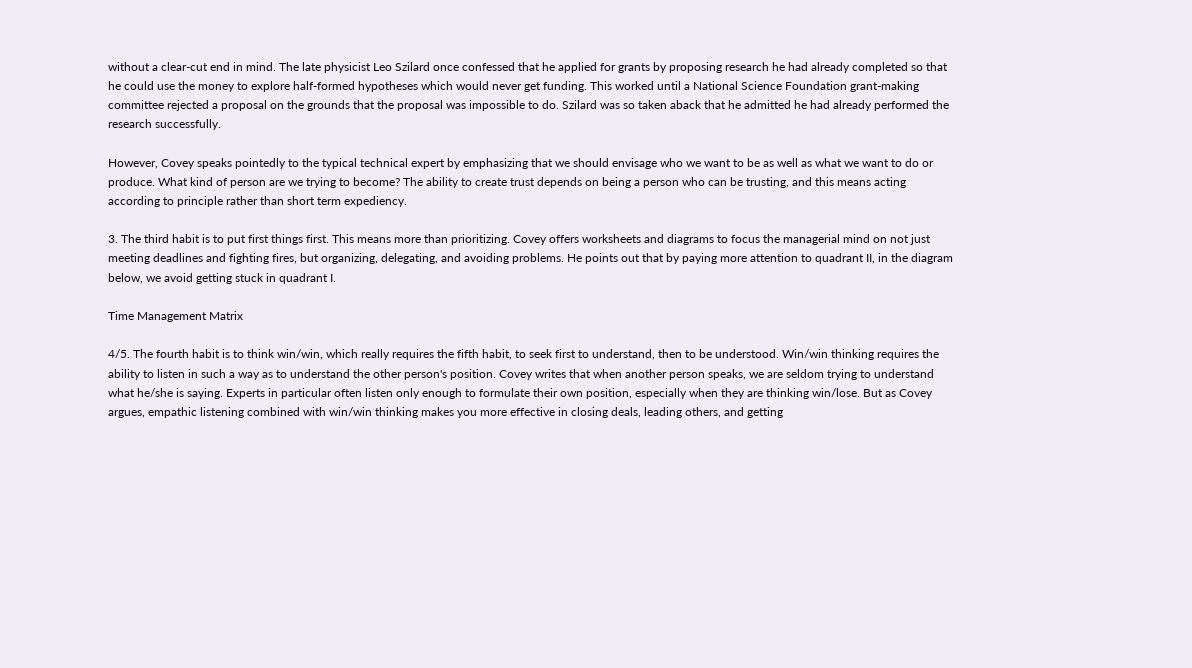without a clear-cut end in mind. The late physicist Leo Szilard once confessed that he applied for grants by proposing research he had already completed so that he could use the money to explore half-formed hypotheses which would never get funding. This worked until a National Science Foundation grant-making committee rejected a proposal on the grounds that the proposal was impossible to do. Szilard was so taken aback that he admitted he had already performed the research successfully.

However, Covey speaks pointedly to the typical technical expert by emphasizing that we should envisage who we want to be as well as what we want to do or produce. What kind of person are we trying to become? The ability to create trust depends on being a person who can be trusting, and this means acting according to principle rather than short term expediency.

3. The third habit is to put first things first. This means more than prioritizing. Covey offers worksheets and diagrams to focus the managerial mind on not just meeting deadlines and fighting fires, but organizing, delegating, and avoiding problems. He points out that by paying more attention to quadrant II, in the diagram below, we avoid getting stuck in quadrant I.

Time Management Matrix

4/5. The fourth habit is to think win/win, which really requires the fifth habit, to seek first to understand, then to be understood. Win/win thinking requires the ability to listen in such a way as to understand the other person's position. Covey writes that when another person speaks, we are seldom trying to understand what he/she is saying. Experts in particular often listen only enough to formulate their own position, especially when they are thinking win/lose. But as Covey argues, empathic listening combined with win/win thinking makes you more effective in closing deals, leading others, and getting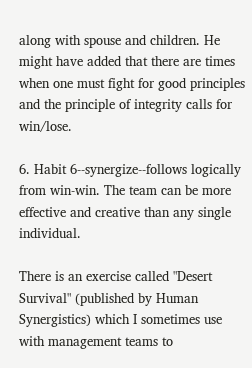along with spouse and children. He might have added that there are times when one must fight for good principles and the principle of integrity calls for win/lose.

6. Habit 6--synergize--follows logically from win-win. The team can be more effective and creative than any single individual.

There is an exercise called "Desert Survival" (published by Human Synergistics) which I sometimes use with management teams to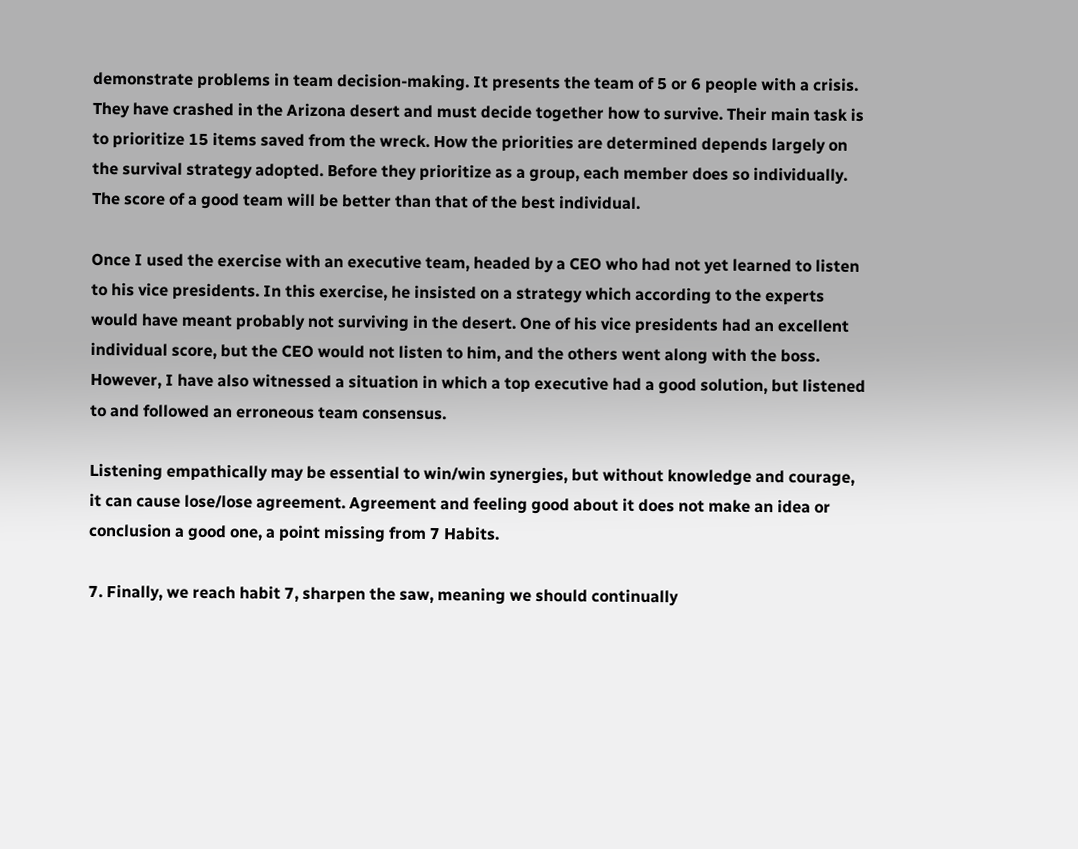demonstrate problems in team decision-making. It presents the team of 5 or 6 people with a crisis. They have crashed in the Arizona desert and must decide together how to survive. Their main task is to prioritize 15 items saved from the wreck. How the priorities are determined depends largely on the survival strategy adopted. Before they prioritize as a group, each member does so individually. The score of a good team will be better than that of the best individual.

Once I used the exercise with an executive team, headed by a CEO who had not yet learned to listen to his vice presidents. In this exercise, he insisted on a strategy which according to the experts would have meant probably not surviving in the desert. One of his vice presidents had an excellent individual score, but the CEO would not listen to him, and the others went along with the boss. However, I have also witnessed a situation in which a top executive had a good solution, but listened to and followed an erroneous team consensus.

Listening empathically may be essential to win/win synergies, but without knowledge and courage, it can cause lose/lose agreement. Agreement and feeling good about it does not make an idea or conclusion a good one, a point missing from 7 Habits.

7. Finally, we reach habit 7, sharpen the saw, meaning we should continually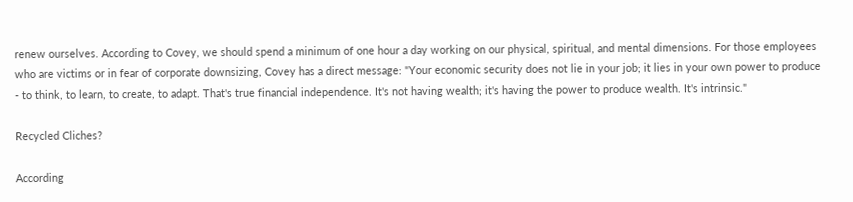renew ourselves. According to Covey, we should spend a minimum of one hour a day working on our physical, spiritual, and mental dimensions. For those employees who are victims or in fear of corporate downsizing, Covey has a direct message: "Your economic security does not lie in your job; it lies in your own power to produce - to think, to learn, to create, to adapt. That's true financial independence. It's not having wealth; it's having the power to produce wealth. It's intrinsic."

Recycled Cliches?

According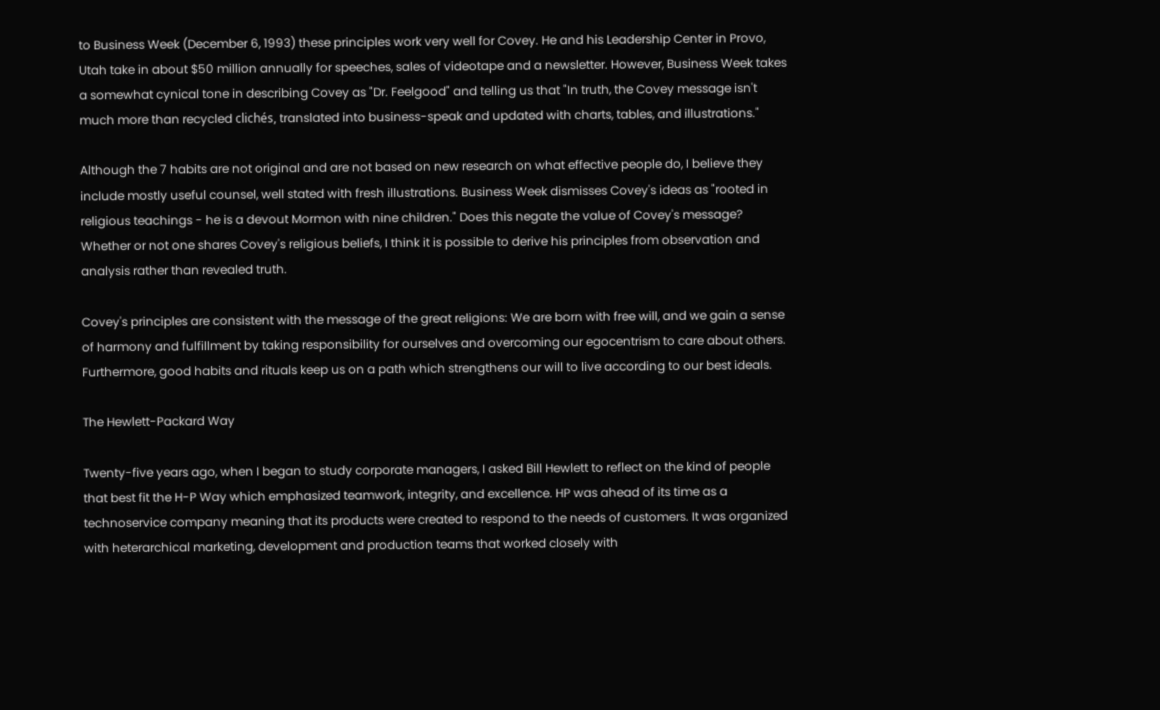to Business Week (December 6, 1993) these principles work very well for Covey. He and his Leadership Center in Provo, Utah take in about $50 million annually for speeches, sales of videotape and a newsletter. However, Business Week takes a somewhat cynical tone in describing Covey as "Dr. Feelgood" and telling us that "In truth, the Covey message isn't much more than recycled clichés, translated into business-speak and updated with charts, tables, and illustrations."

Although the 7 habits are not original and are not based on new research on what effective people do, I believe they include mostly useful counsel, well stated with fresh illustrations. Business Week dismisses Covey's ideas as "rooted in religious teachings - he is a devout Mormon with nine children." Does this negate the value of Covey's message? Whether or not one shares Covey's religious beliefs, I think it is possible to derive his principles from observation and analysis rather than revealed truth.

Covey's principles are consistent with the message of the great religions: We are born with free will, and we gain a sense of harmony and fulfillment by taking responsibility for ourselves and overcoming our egocentrism to care about others. Furthermore, good habits and rituals keep us on a path which strengthens our will to live according to our best ideals.

The Hewlett-Packard Way

Twenty-five years ago, when I began to study corporate managers, I asked Bill Hewlett to reflect on the kind of people that best fit the H-P Way which emphasized teamwork, integrity, and excellence. HP was ahead of its time as a technoservice company meaning that its products were created to respond to the needs of customers. It was organized with heterarchical marketing, development and production teams that worked closely with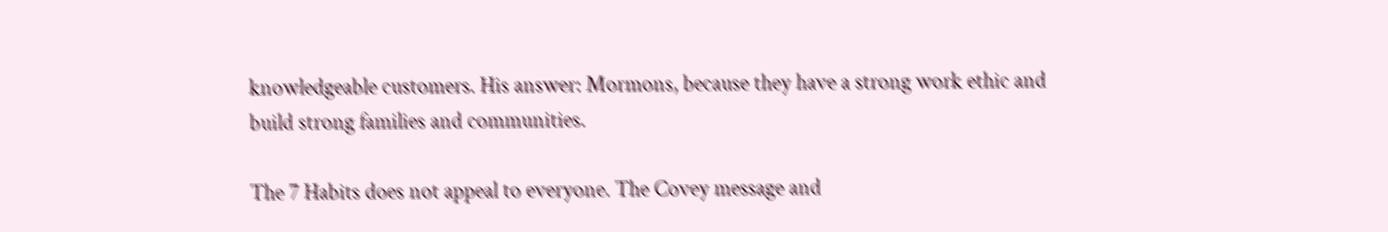knowledgeable customers. His answer: Mormons, because they have a strong work ethic and build strong families and communities.

The 7 Habits does not appeal to everyone. The Covey message and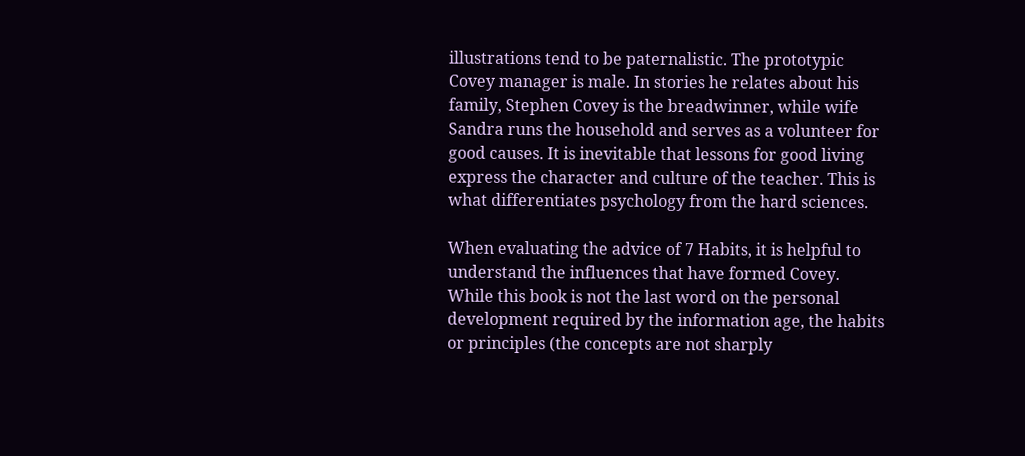illustrations tend to be paternalistic. The prototypic Covey manager is male. In stories he relates about his family, Stephen Covey is the breadwinner, while wife Sandra runs the household and serves as a volunteer for good causes. It is inevitable that lessons for good living express the character and culture of the teacher. This is what differentiates psychology from the hard sciences.

When evaluating the advice of 7 Habits, it is helpful to understand the influences that have formed Covey. While this book is not the last word on the personal development required by the information age, the habits or principles (the concepts are not sharply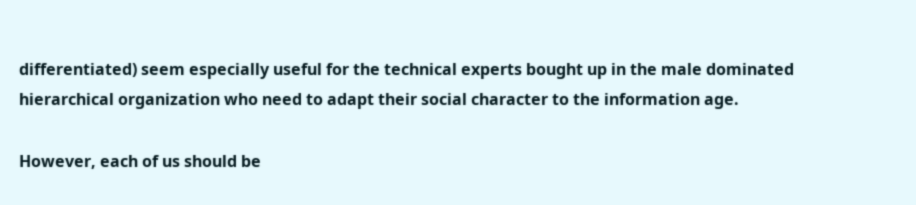differentiated) seem especially useful for the technical experts bought up in the male dominated hierarchical organization who need to adapt their social character to the information age.

However, each of us should be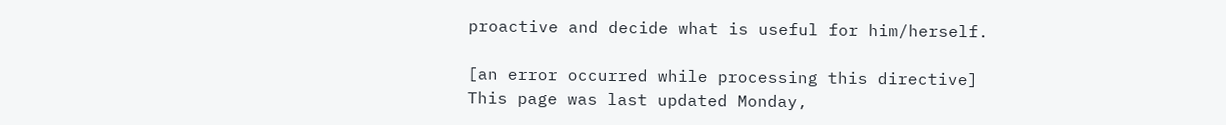proactive and decide what is useful for him/herself.

[an error occurred while processing this directive]
This page was last updated Monday,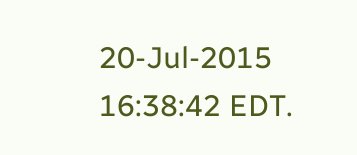20-Jul-2015 16:38:42 EDT.